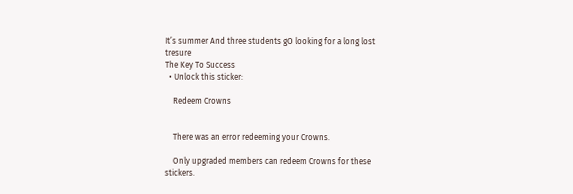It’s summer And three students gO looking for a long lost tresure
The Key To Success
  • Unlock this sticker:

    Redeem Crowns


    There was an error redeeming your Crowns.

    Only upgraded members can redeem Crowns for these stickers.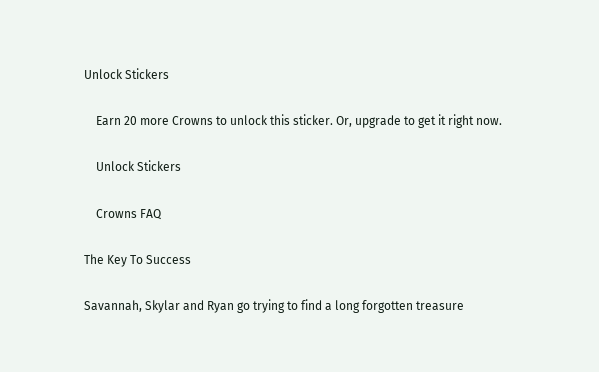Unlock Stickers

    Earn 20 more Crowns to unlock this sticker. Or, upgrade to get it right now.

    Unlock Stickers

    Crowns FAQ

The Key To Success

Savannah, Skylar and Ryan go trying to find a long forgotten treasure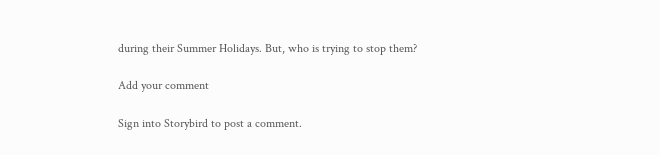during their Summer Holidays. But, who is trying to stop them?

Add your comment

Sign into Storybird to post a comment.